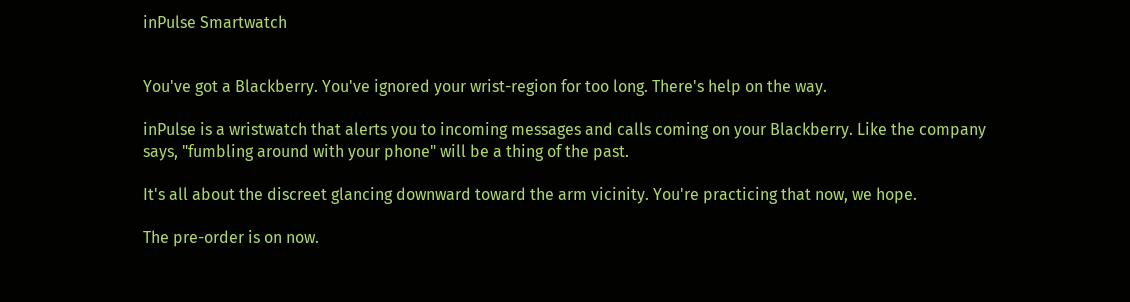inPulse Smartwatch


You've got a Blackberry. You've ignored your wrist-region for too long. There's help on the way.

inPulse is a wristwatch that alerts you to incoming messages and calls coming on your Blackberry. Like the company says, "fumbling around with your phone" will be a thing of the past.

It's all about the discreet glancing downward toward the arm vicinity. You're practicing that now, we hope.

The pre-order is on now.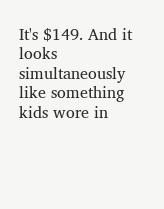It's $149. And it looks simultaneously like something kids wore in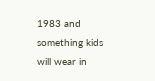1983 and something kids will wear in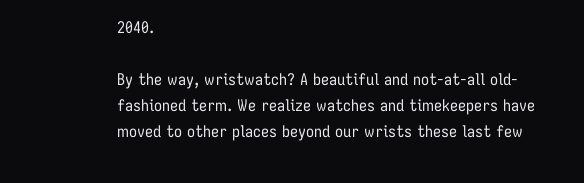2040.

By the way, wristwatch? A beautiful and not-at-all old-fashioned term. We realize watches and timekeepers have moved to other places beyond our wrists these last few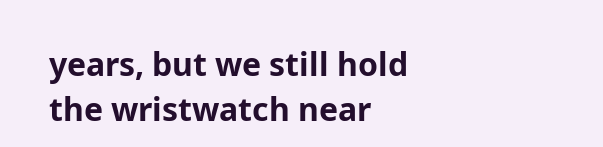years, but we still hold the wristwatch near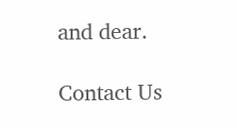and dear.

Contact Us